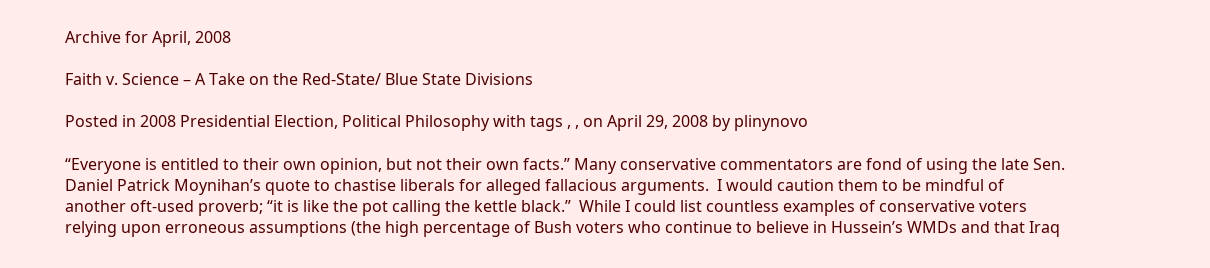Archive for April, 2008

Faith v. Science – A Take on the Red-State/ Blue State Divisions

Posted in 2008 Presidential Election, Political Philosophy with tags , , on April 29, 2008 by plinynovo

“Everyone is entitled to their own opinion, but not their own facts.” Many conservative commentators are fond of using the late Sen. Daniel Patrick Moynihan’s quote to chastise liberals for alleged fallacious arguments.  I would caution them to be mindful of another oft-used proverb; “it is like the pot calling the kettle black.”  While I could list countless examples of conservative voters relying upon erroneous assumptions (the high percentage of Bush voters who continue to believe in Hussein’s WMDs and that Iraq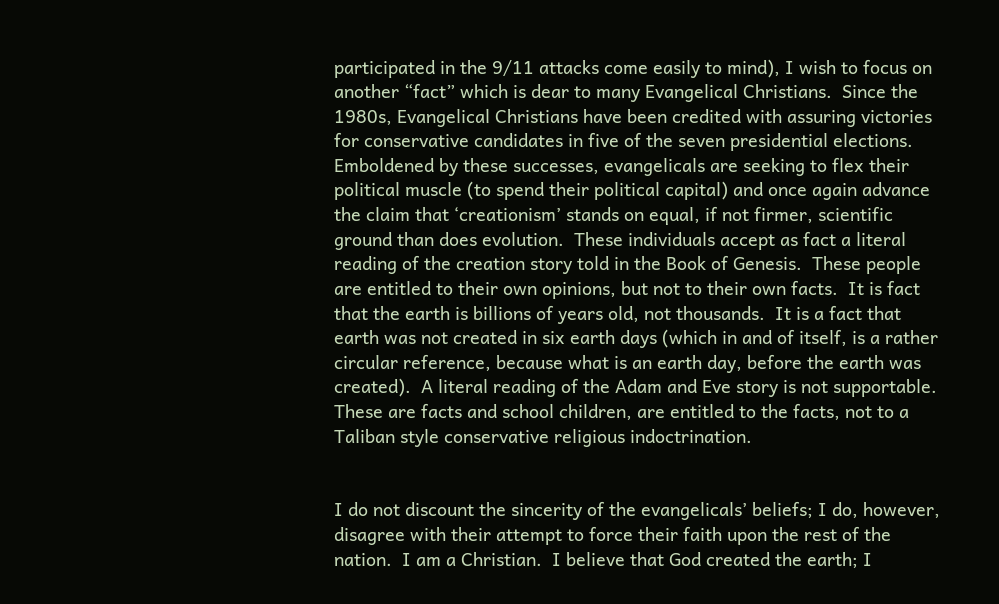participated in the 9/11 attacks come easily to mind), I wish to focus on another “fact” which is dear to many Evangelical Christians.  Since the 1980s, Evangelical Christians have been credited with assuring victories for conservative candidates in five of the seven presidential elections. Emboldened by these successes, evangelicals are seeking to flex their political muscle (to spend their political capital) and once again advance the claim that ‘creationism’ stands on equal, if not firmer, scientific ground than does evolution.  These individuals accept as fact a literal reading of the creation story told in the Book of Genesis.  These people are entitled to their own opinions, but not to their own facts.  It is fact that the earth is billions of years old, not thousands.  It is a fact that earth was not created in six earth days (which in and of itself, is a rather circular reference, because what is an earth day, before the earth was created).  A literal reading of the Adam and Eve story is not supportable.  These are facts and school children, are entitled to the facts, not to a Taliban style conservative religious indoctrination.


I do not discount the sincerity of the evangelicals’ beliefs; I do, however, disagree with their attempt to force their faith upon the rest of the nation.  I am a Christian.  I believe that God created the earth; I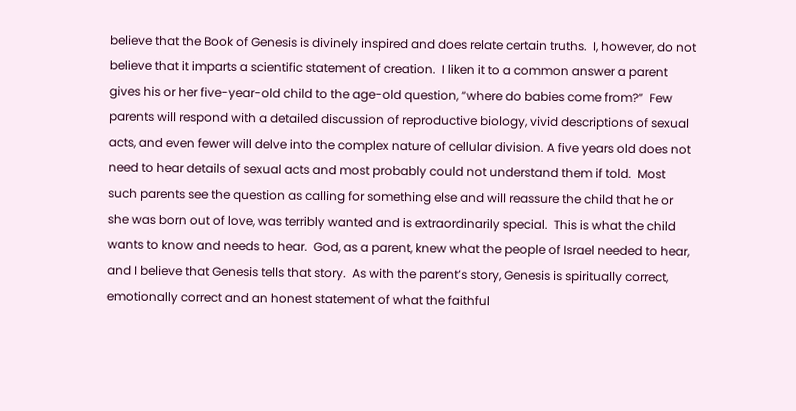believe that the Book of Genesis is divinely inspired and does relate certain truths.  I, however, do not believe that it imparts a scientific statement of creation.  I liken it to a common answer a parent gives his or her five-year-old child to the age-old question, “where do babies come from?”  Few parents will respond with a detailed discussion of reproductive biology, vivid descriptions of sexual acts, and even fewer will delve into the complex nature of cellular division. A five years old does not need to hear details of sexual acts and most probably could not understand them if told.  Most such parents see the question as calling for something else and will reassure the child that he or she was born out of love, was terribly wanted and is extraordinarily special.  This is what the child wants to know and needs to hear.  God, as a parent, knew what the people of Israel needed to hear, and I believe that Genesis tells that story.  As with the parent’s story, Genesis is spiritually correct, emotionally correct and an honest statement of what the faithful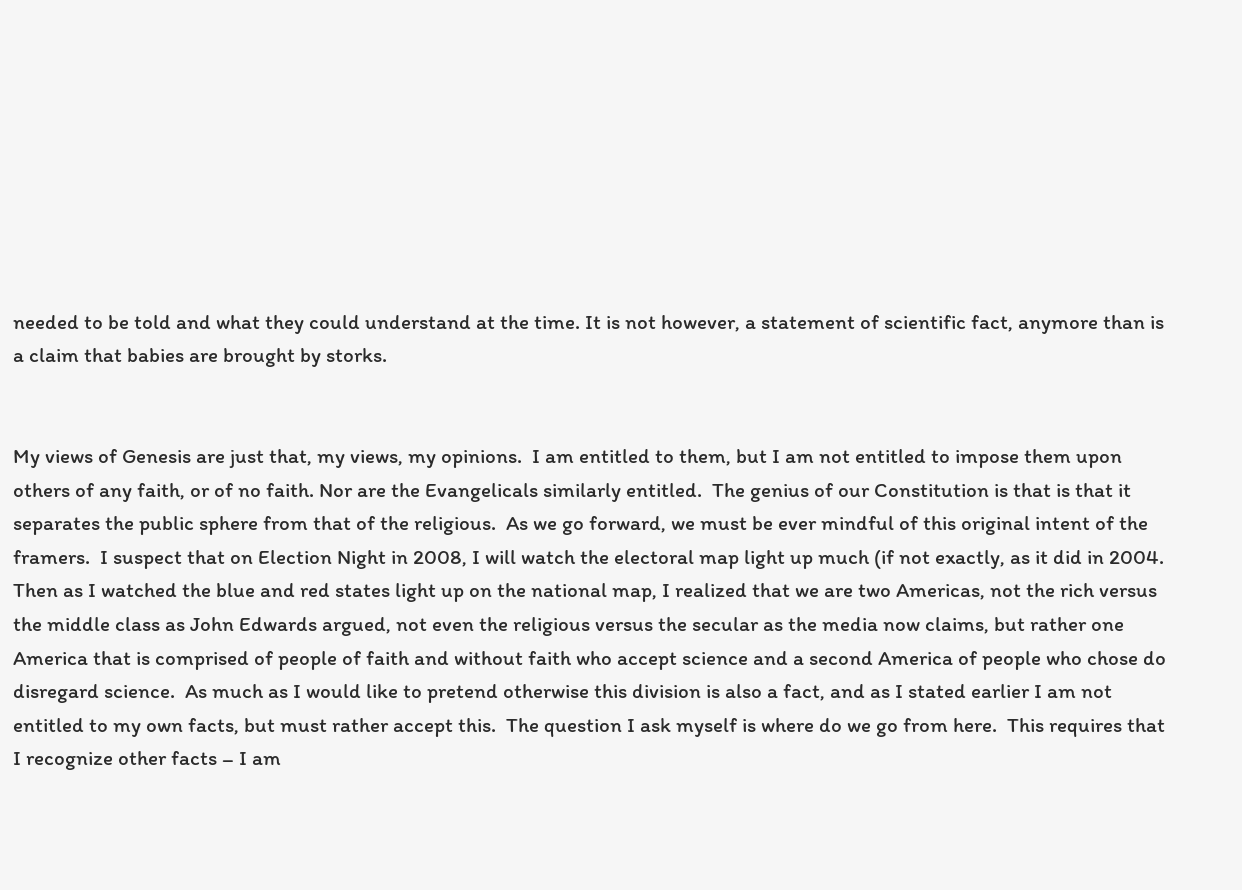needed to be told and what they could understand at the time. It is not however, a statement of scientific fact, anymore than is a claim that babies are brought by storks.


My views of Genesis are just that, my views, my opinions.  I am entitled to them, but I am not entitled to impose them upon others of any faith, or of no faith. Nor are the Evangelicals similarly entitled.  The genius of our Constitution is that is that it separates the public sphere from that of the religious.  As we go forward, we must be ever mindful of this original intent of the framers.  I suspect that on Election Night in 2008, I will watch the electoral map light up much (if not exactly, as it did in 2004.  Then as I watched the blue and red states light up on the national map, I realized that we are two Americas, not the rich versus the middle class as John Edwards argued, not even the religious versus the secular as the media now claims, but rather one America that is comprised of people of faith and without faith who accept science and a second America of people who chose do disregard science.  As much as I would like to pretend otherwise this division is also a fact, and as I stated earlier I am not entitled to my own facts, but must rather accept this.  The question I ask myself is where do we go from here.  This requires that I recognize other facts – I am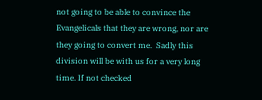not going to be able to convince the Evangelicals that they are wrong, nor are they going to convert me.  Sadly this division will be with us for a very long time. If not checked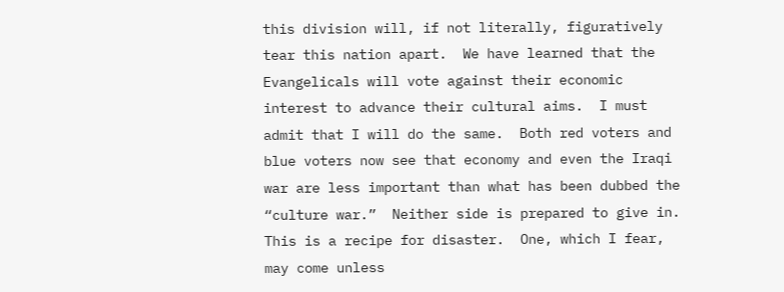this division will, if not literally, figuratively tear this nation apart.  We have learned that the Evangelicals will vote against their economic interest to advance their cultural aims.  I must admit that I will do the same.  Both red voters and blue voters now see that economy and even the Iraqi war are less important than what has been dubbed the “culture war.”  Neither side is prepared to give in.  This is a recipe for disaster.  One, which I fear, may come unless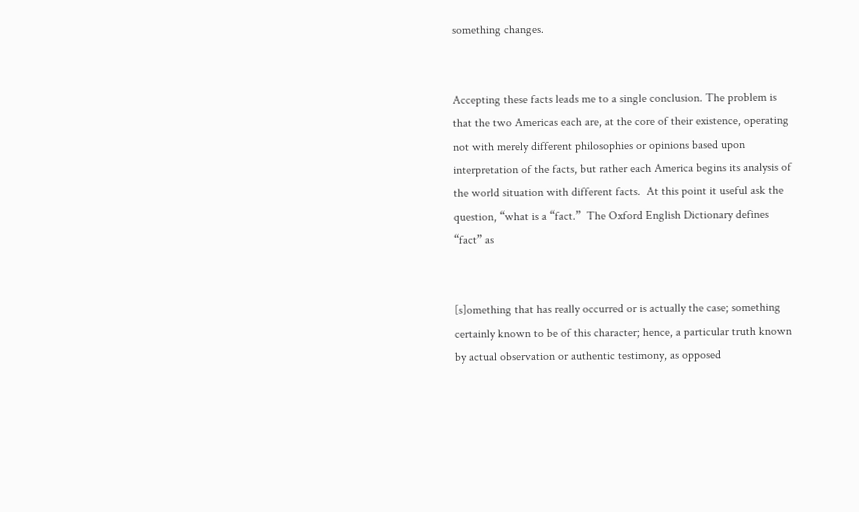something changes.


Accepting these facts leads me to a single conclusion. The problem is that the two Americas each are, at the core of their existence, operating not with merely different philosophies or opinions based upon interpretation of the facts, but rather each America begins its analysis of the world situation with different facts.  At this point it useful ask the question, “what is a “fact.”  The Oxford English Dictionary defines “fact” as


[s]omething that has really occurred or is actually the case; something certainly known to be of this character; hence, a particular truth known by actual observation or authentic testimony, as opposed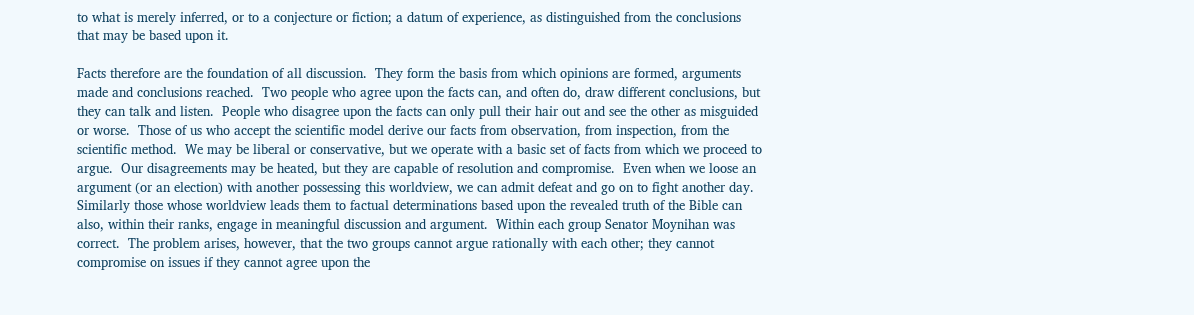to what is merely inferred, or to a conjecture or fiction; a datum of experience, as distinguished from the conclusions that may be based upon it.

Facts therefore are the foundation of all discussion.  They form the basis from which opinions are formed, arguments made and conclusions reached.  Two people who agree upon the facts can, and often do, draw different conclusions, but they can talk and listen.  People who disagree upon the facts can only pull their hair out and see the other as misguided or worse.  Those of us who accept the scientific model derive our facts from observation, from inspection, from the scientific method.  We may be liberal or conservative, but we operate with a basic set of facts from which we proceed to argue.  Our disagreements may be heated, but they are capable of resolution and compromise.  Even when we loose an argument (or an election) with another possessing this worldview, we can admit defeat and go on to fight another day.  Similarly those whose worldview leads them to factual determinations based upon the revealed truth of the Bible can also, within their ranks, engage in meaningful discussion and argument.  Within each group Senator Moynihan was correct.  The problem arises, however, that the two groups cannot argue rationally with each other; they cannot compromise on issues if they cannot agree upon the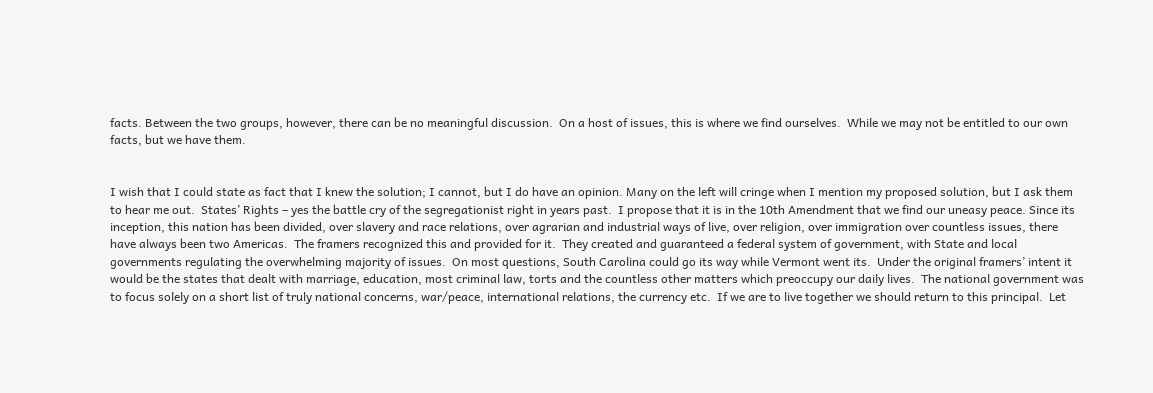facts. Between the two groups, however, there can be no meaningful discussion.  On a host of issues, this is where we find ourselves.  While we may not be entitled to our own facts, but we have them.


I wish that I could state as fact that I knew the solution; I cannot, but I do have an opinion. Many on the left will cringe when I mention my proposed solution, but I ask them to hear me out.  States’ Rights – yes the battle cry of the segregationist right in years past.  I propose that it is in the 10th Amendment that we find our uneasy peace. Since its inception, this nation has been divided, over slavery and race relations, over agrarian and industrial ways of live, over religion, over immigration over countless issues, there have always been two Americas.  The framers recognized this and provided for it.  They created and guaranteed a federal system of government, with State and local governments regulating the overwhelming majority of issues.  On most questions, South Carolina could go its way while Vermont went its.  Under the original framers’ intent it would be the states that dealt with marriage, education, most criminal law, torts and the countless other matters which preoccupy our daily lives.  The national government was to focus solely on a short list of truly national concerns, war/peace, international relations, the currency etc.  If we are to live together we should return to this principal.  Let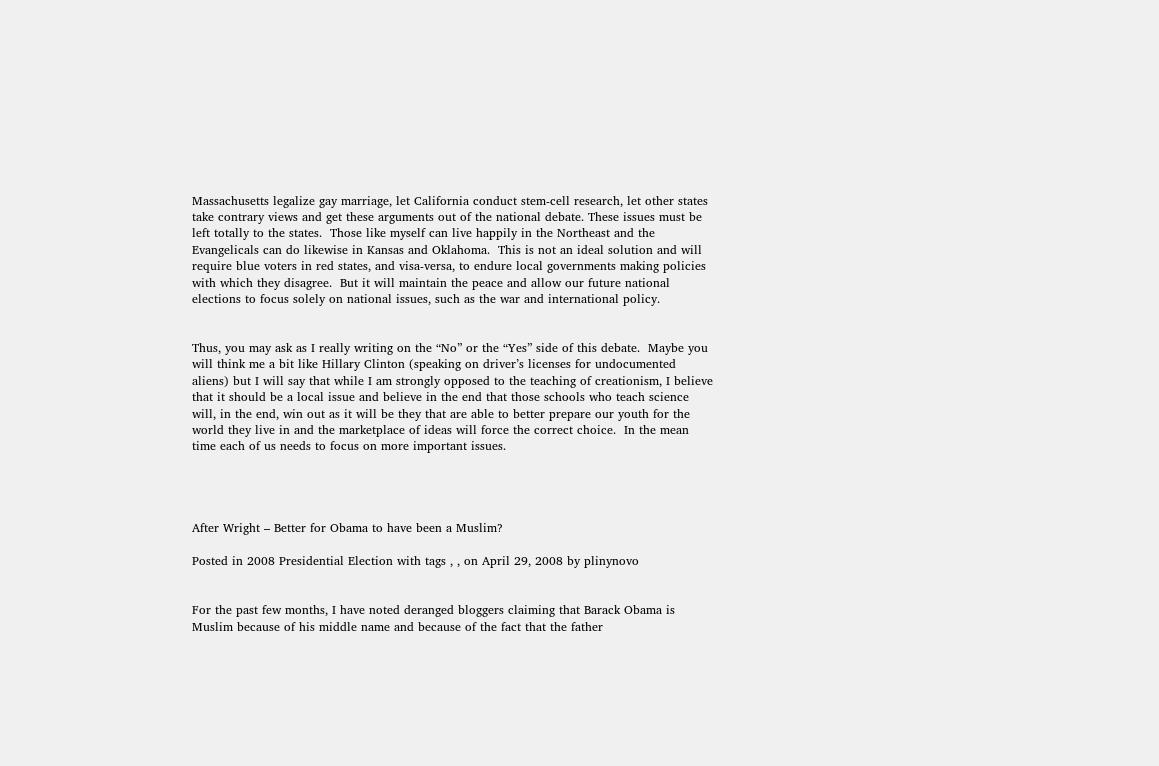Massachusetts legalize gay marriage, let California conduct stem-cell research, let other states take contrary views and get these arguments out of the national debate. These issues must be left totally to the states.  Those like myself can live happily in the Northeast and the Evangelicals can do likewise in Kansas and Oklahoma.  This is not an ideal solution and will require blue voters in red states, and visa-versa, to endure local governments making policies with which they disagree.  But it will maintain the peace and allow our future national elections to focus solely on national issues, such as the war and international policy.


Thus, you may ask as I really writing on the “No” or the “Yes” side of this debate.  Maybe you will think me a bit like Hillary Clinton (speaking on driver’s licenses for undocumented aliens) but I will say that while I am strongly opposed to the teaching of creationism, I believe that it should be a local issue and believe in the end that those schools who teach science will, in the end, win out as it will be they that are able to better prepare our youth for the world they live in and the marketplace of ideas will force the correct choice.  In the mean time each of us needs to focus on more important issues.




After Wright – Better for Obama to have been a Muslim?

Posted in 2008 Presidential Election with tags , , on April 29, 2008 by plinynovo


For the past few months, I have noted deranged bloggers claiming that Barack Obama is Muslim because of his middle name and because of the fact that the father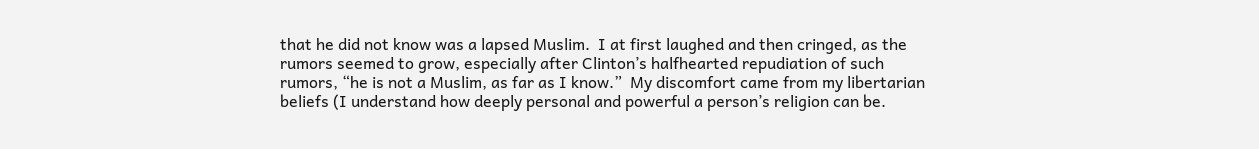that he did not know was a lapsed Muslim.  I at first laughed and then cringed, as the rumors seemed to grow, especially after Clinton’s halfhearted repudiation of such rumors, “he is not a Muslim, as far as I know.”  My discomfort came from my libertarian beliefs (I understand how deeply personal and powerful a person’s religion can be.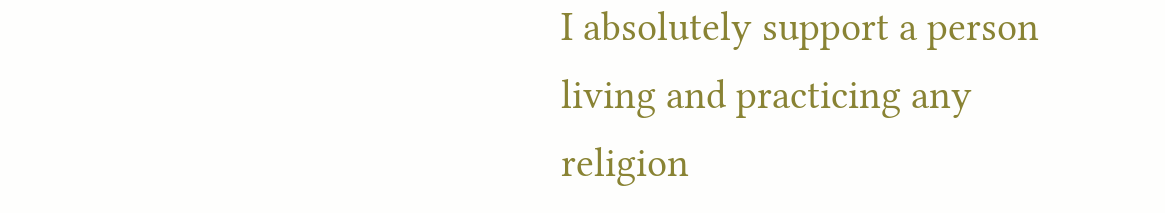I absolutely support a person living and practicing any religion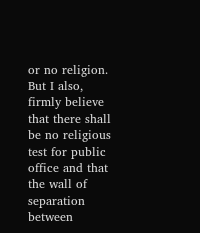or no religion.  But I also, firmly believe that there shall be no religious test for public office and that the wall of separation between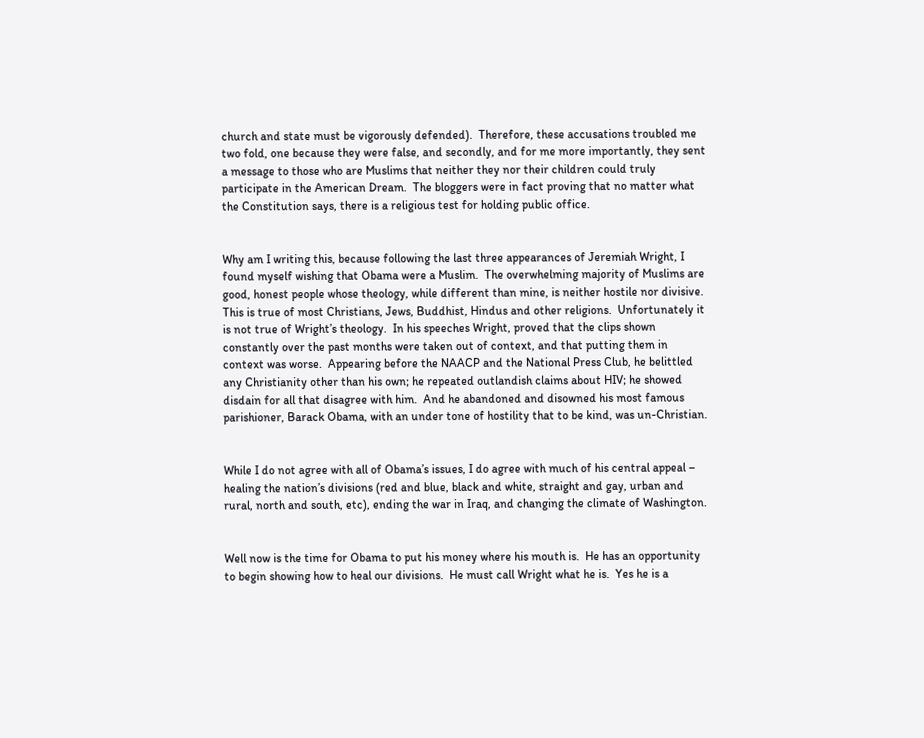church and state must be vigorously defended).  Therefore, these accusations troubled me two fold, one because they were false, and secondly, and for me more importantly, they sent a message to those who are Muslims that neither they nor their children could truly participate in the American Dream.  The bloggers were in fact proving that no matter what the Constitution says, there is a religious test for holding public office.


Why am I writing this, because following the last three appearances of Jeremiah Wright, I found myself wishing that Obama were a Muslim.  The overwhelming majority of Muslims are good, honest people whose theology, while different than mine, is neither hostile nor divisive.  This is true of most Christians, Jews, Buddhist, Hindus and other religions.  Unfortunately it is not true of Wright’s theology.  In his speeches Wright, proved that the clips shown constantly over the past months were taken out of context, and that putting them in context was worse.  Appearing before the NAACP and the National Press Club, he belittled any Christianity other than his own; he repeated outlandish claims about HIV; he showed disdain for all that disagree with him.  And he abandoned and disowned his most famous parishioner, Barack Obama, with an under tone of hostility that to be kind, was un-Christian.


While I do not agree with all of Obama’s issues, I do agree with much of his central appeal – healing the nation’s divisions (red and blue, black and white, straight and gay, urban and rural, north and south, etc), ending the war in Iraq, and changing the climate of Washington.


Well now is the time for Obama to put his money where his mouth is.  He has an opportunity to begin showing how to heal our divisions.  He must call Wright what he is.  Yes he is a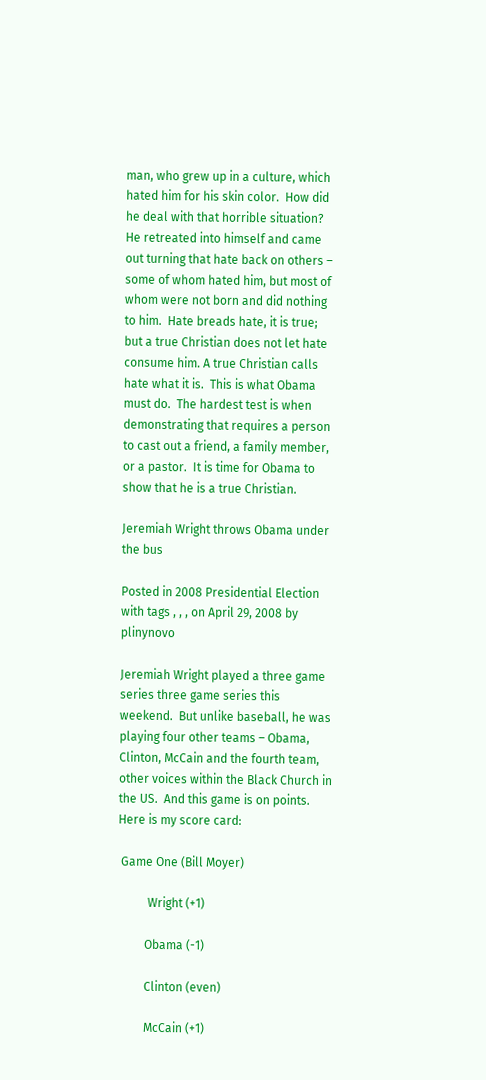man, who grew up in a culture, which hated him for his skin color.  How did he deal with that horrible situation? He retreated into himself and came out turning that hate back on others – some of whom hated him, but most of whom were not born and did nothing to him.  Hate breads hate, it is true; but a true Christian does not let hate consume him. A true Christian calls hate what it is.  This is what Obama must do.  The hardest test is when demonstrating that requires a person to cast out a friend, a family member, or a pastor.  It is time for Obama to show that he is a true Christian.

Jeremiah Wright throws Obama under the bus

Posted in 2008 Presidential Election with tags , , , on April 29, 2008 by plinynovo

Jeremiah Wright played a three game series three game series this weekend.  But unlike baseball, he was playing four other teams – Obama, Clinton, McCain and the fourth team, other voices within the Black Church in the US.  And this game is on points.  Here is my score card:

 Game One (Bill Moyer)

          Wright (+1)

         Obama (-1)

         Clinton (even)

         McCain (+1)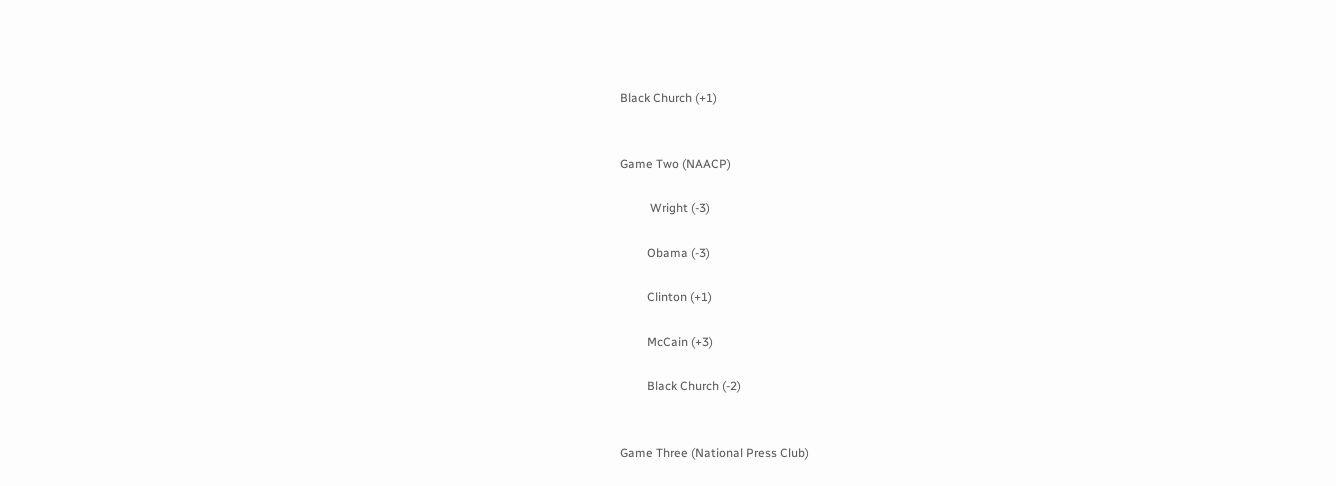Black Church (+1)


Game Two (NAACP)

          Wright (-3)

         Obama (-3)

         Clinton (+1)

         McCain (+3)

         Black Church (-2)


Game Three (National Press Club)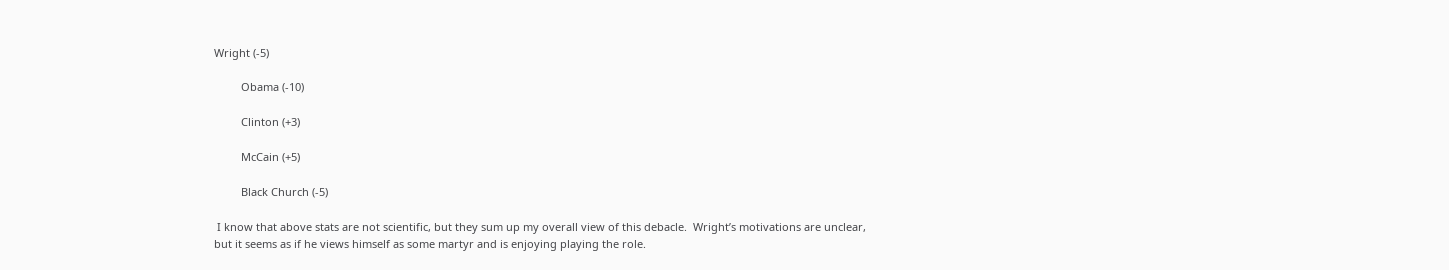Wright (-5)

         Obama (-10)

         Clinton (+3)

         McCain (+5)

         Black Church (-5)

 I know that above stats are not scientific, but they sum up my overall view of this debacle.  Wright’s motivations are unclear, but it seems as if he views himself as some martyr and is enjoying playing the role.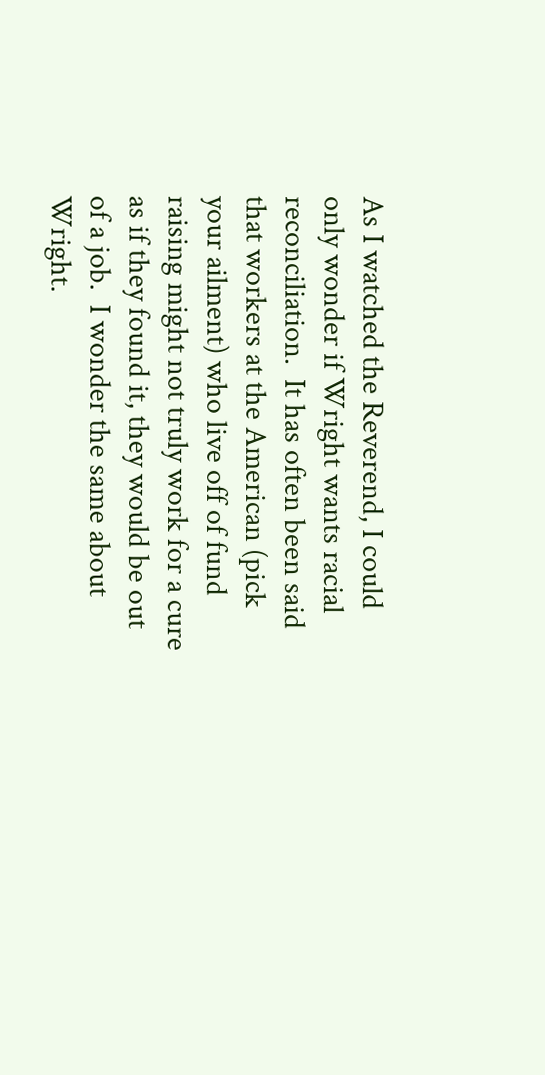As I watched the Reverend, I could only wonder if Wright wants racial reconciliation.  It has often been said that workers at the American (pick your ailment) who live off of fund raising might not truly work for a cure as if they found it, they would be out of a job.  I wonder the same about Wright.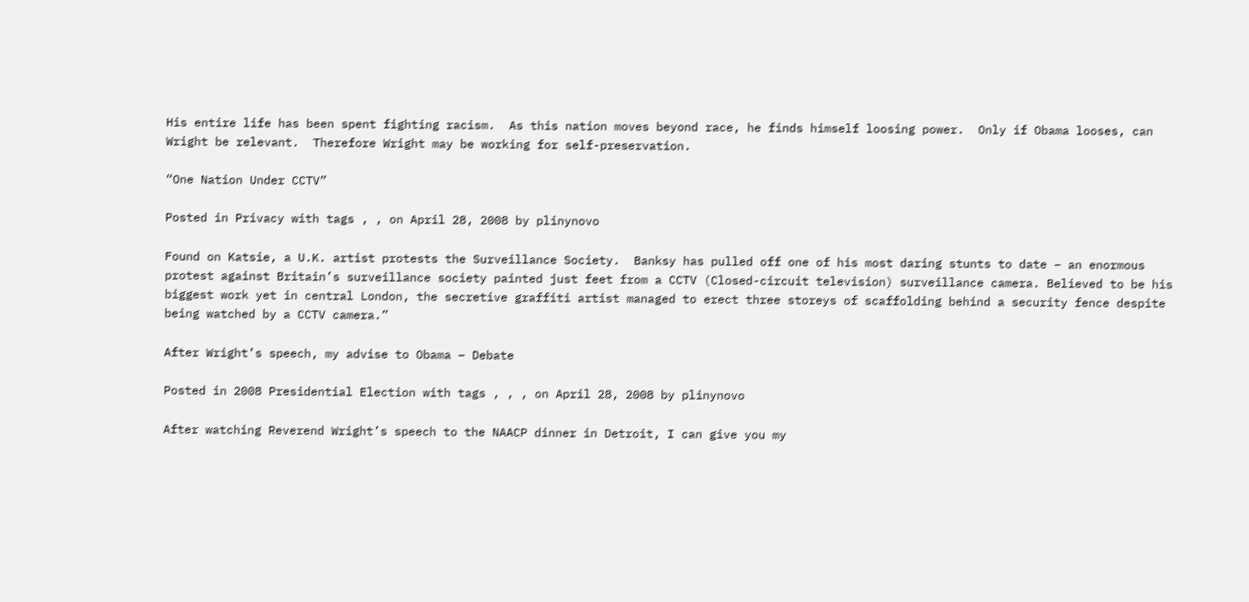His entire life has been spent fighting racism.  As this nation moves beyond race, he finds himself loosing power.  Only if Obama looses, can Wright be relevant.  Therefore Wright may be working for self-preservation.

“One Nation Under CCTV”

Posted in Privacy with tags , , on April 28, 2008 by plinynovo

Found on Katsie, a U.K. artist protests the Surveillance Society.  Banksy has pulled off one of his most daring stunts to date – an enormous protest against Britain’s surveillance society painted just feet from a CCTV (Closed-circuit television) surveillance camera. Believed to be his biggest work yet in central London, the secretive graffiti artist managed to erect three storeys of scaffolding behind a security fence despite being watched by a CCTV camera.”

After Wright’s speech, my advise to Obama – Debate

Posted in 2008 Presidential Election with tags , , , on April 28, 2008 by plinynovo

After watching Reverend Wright’s speech to the NAACP dinner in Detroit, I can give you my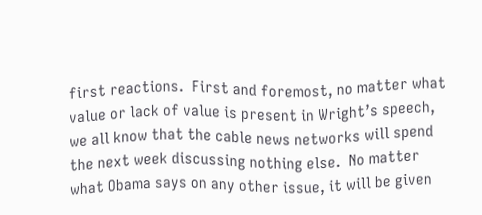first reactions.  First and foremost, no matter what value or lack of value is present in Wright’s speech, we all know that the cable news networks will spend the next week discussing nothing else.  No matter what Obama says on any other issue, it will be given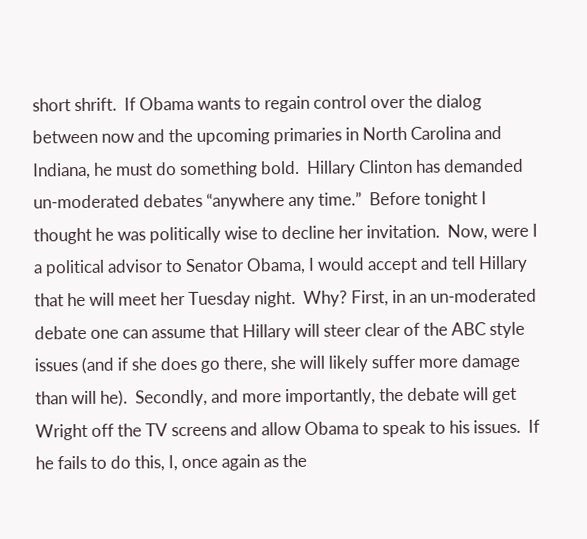short shrift.  If Obama wants to regain control over the dialog between now and the upcoming primaries in North Carolina and Indiana, he must do something bold.  Hillary Clinton has demanded un-moderated debates “anywhere any time.”  Before tonight I thought he was politically wise to decline her invitation.  Now, were I a political advisor to Senator Obama, I would accept and tell Hillary that he will meet her Tuesday night.  Why? First, in an un-moderated debate one can assume that Hillary will steer clear of the ABC style issues (and if she does go there, she will likely suffer more damage than will he).  Secondly, and more importantly, the debate will get Wright off the TV screens and allow Obama to speak to his issues.  If he fails to do this, I, once again as the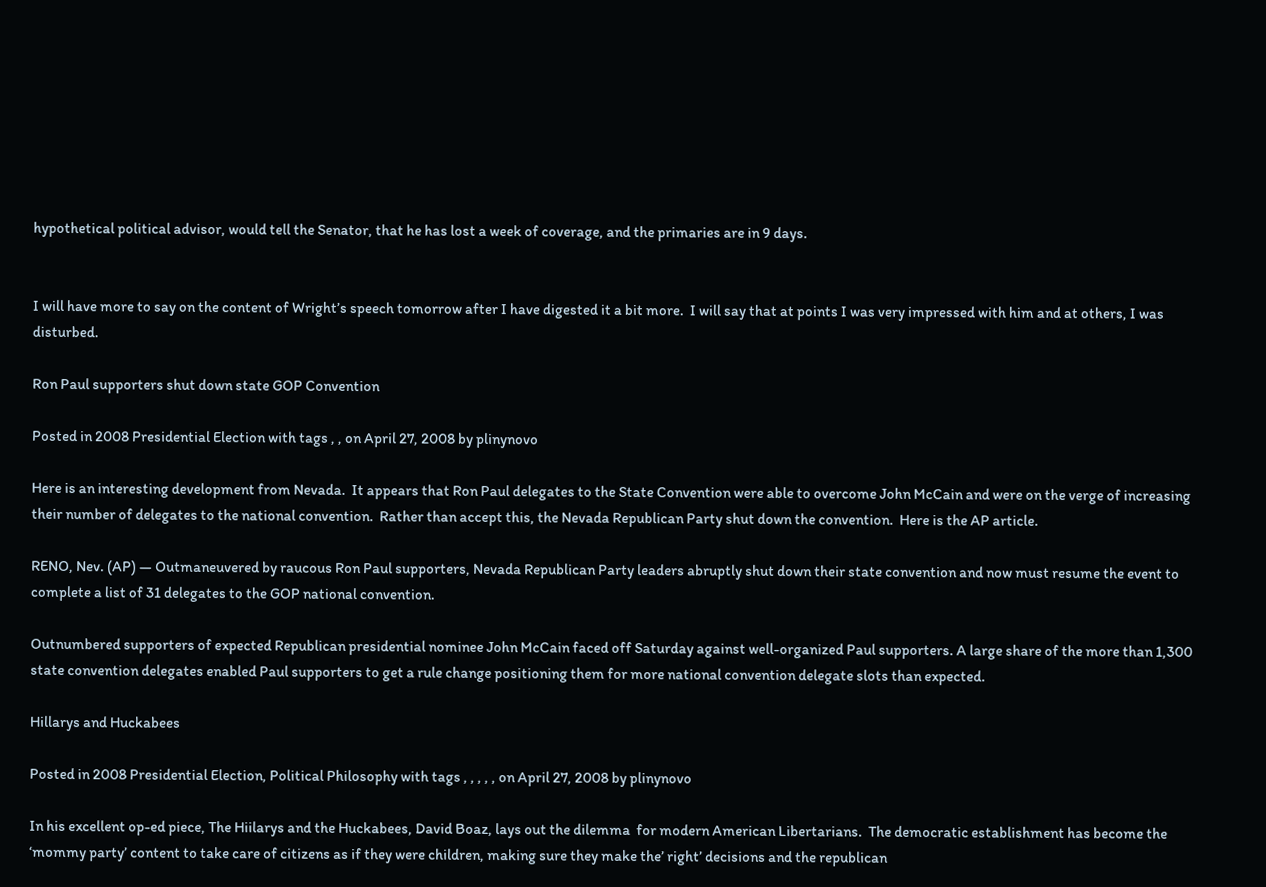hypothetical political advisor, would tell the Senator, that he has lost a week of coverage, and the primaries are in 9 days.


I will have more to say on the content of Wright’s speech tomorrow after I have digested it a bit more.  I will say that at points I was very impressed with him and at others, I was disturbed.

Ron Paul supporters shut down state GOP Convention

Posted in 2008 Presidential Election with tags , , on April 27, 2008 by plinynovo

Here is an interesting development from Nevada.  It appears that Ron Paul delegates to the State Convention were able to overcome John McCain and were on the verge of increasing their number of delegates to the national convention.  Rather than accept this, the Nevada Republican Party shut down the convention.  Here is the AP article.

RENO, Nev. (AP) — Outmaneuvered by raucous Ron Paul supporters, Nevada Republican Party leaders abruptly shut down their state convention and now must resume the event to complete a list of 31 delegates to the GOP national convention.

Outnumbered supporters of expected Republican presidential nominee John McCain faced off Saturday against well-organized Paul supporters. A large share of the more than 1,300 state convention delegates enabled Paul supporters to get a rule change positioning them for more national convention delegate slots than expected.

Hillarys and Huckabees

Posted in 2008 Presidential Election, Political Philosophy with tags , , , , , on April 27, 2008 by plinynovo

In his excellent op-ed piece, The Hiilarys and the Huckabees, David Boaz, lays out the dilemma  for modern American Libertarians.  The democratic establishment has become the ‘mommy party’ content to take care of citizens as if they were children, making sure they make the’ right’ decisions and the republican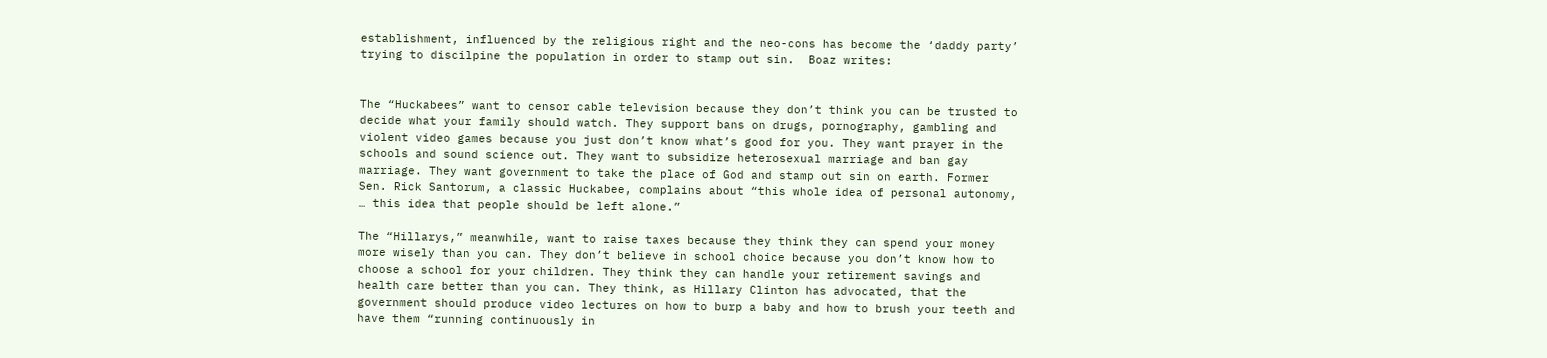establishment, influenced by the religious right and the neo-cons has become the ‘daddy party’ trying to discilpine the population in order to stamp out sin.  Boaz writes:


The “Huckabees” want to censor cable television because they don’t think you can be trusted to decide what your family should watch. They support bans on drugs, pornography, gambling and violent video games because you just don’t know what’s good for you. They want prayer in the schools and sound science out. They want to subsidize heterosexual marriage and ban gay marriage. They want government to take the place of God and stamp out sin on earth. Former Sen. Rick Santorum, a classic Huckabee, complains about “this whole idea of personal autonomy, … this idea that people should be left alone.”

The “Hillarys,” meanwhile, want to raise taxes because they think they can spend your money more wisely than you can. They don’t believe in school choice because you don’t know how to choose a school for your children. They think they can handle your retirement savings and health care better than you can. They think, as Hillary Clinton has advocated, that the government should produce video lectures on how to burp a baby and how to brush your teeth and have them “running continuously in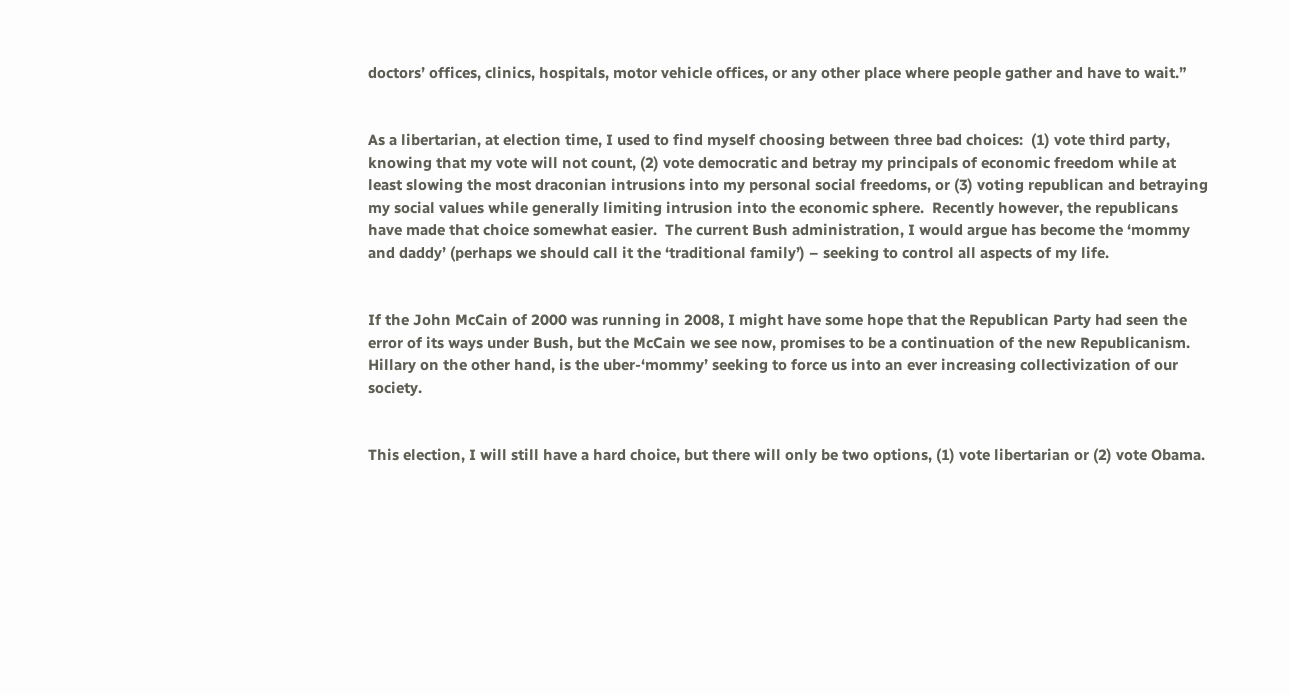doctors’ offices, clinics, hospitals, motor vehicle offices, or any other place where people gather and have to wait.”


As a libertarian, at election time, I used to find myself choosing between three bad choices:  (1) vote third party, knowing that my vote will not count, (2) vote democratic and betray my principals of economic freedom while at least slowing the most draconian intrusions into my personal social freedoms, or (3) voting republican and betraying my social values while generally limiting intrusion into the economic sphere.  Recently however, the republicans have made that choice somewhat easier.  The current Bush administration, I would argue has become the ‘mommy and daddy’ (perhaps we should call it the ‘traditional family’) – seeking to control all aspects of my life.


If the John McCain of 2000 was running in 2008, I might have some hope that the Republican Party had seen the error of its ways under Bush, but the McCain we see now, promises to be a continuation of the new Republicanism.  Hillary on the other hand, is the uber-‘mommy’ seeking to force us into an ever increasing collectivization of our society.


This election, I will still have a hard choice, but there will only be two options, (1) vote libertarian or (2) vote Obama.